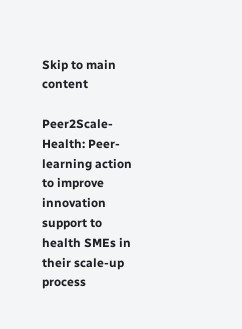Skip to main content

Peer2Scale-Health: Peer-learning action to improve innovation support to health SMEs in their scale-up process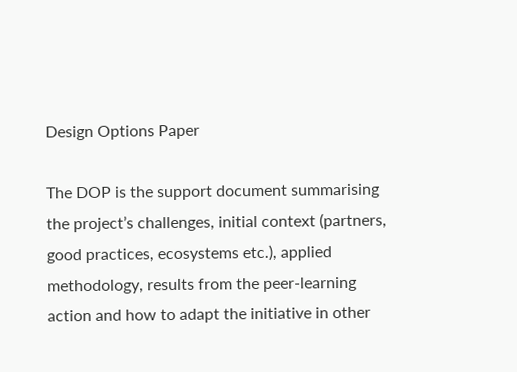Design Options Paper

The DOP is the support document summarising the project’s challenges, initial context (partners, good practices, ecosystems etc.), applied methodology, results from the peer-learning action and how to adapt the initiative in other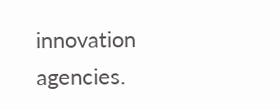innovation agencies.